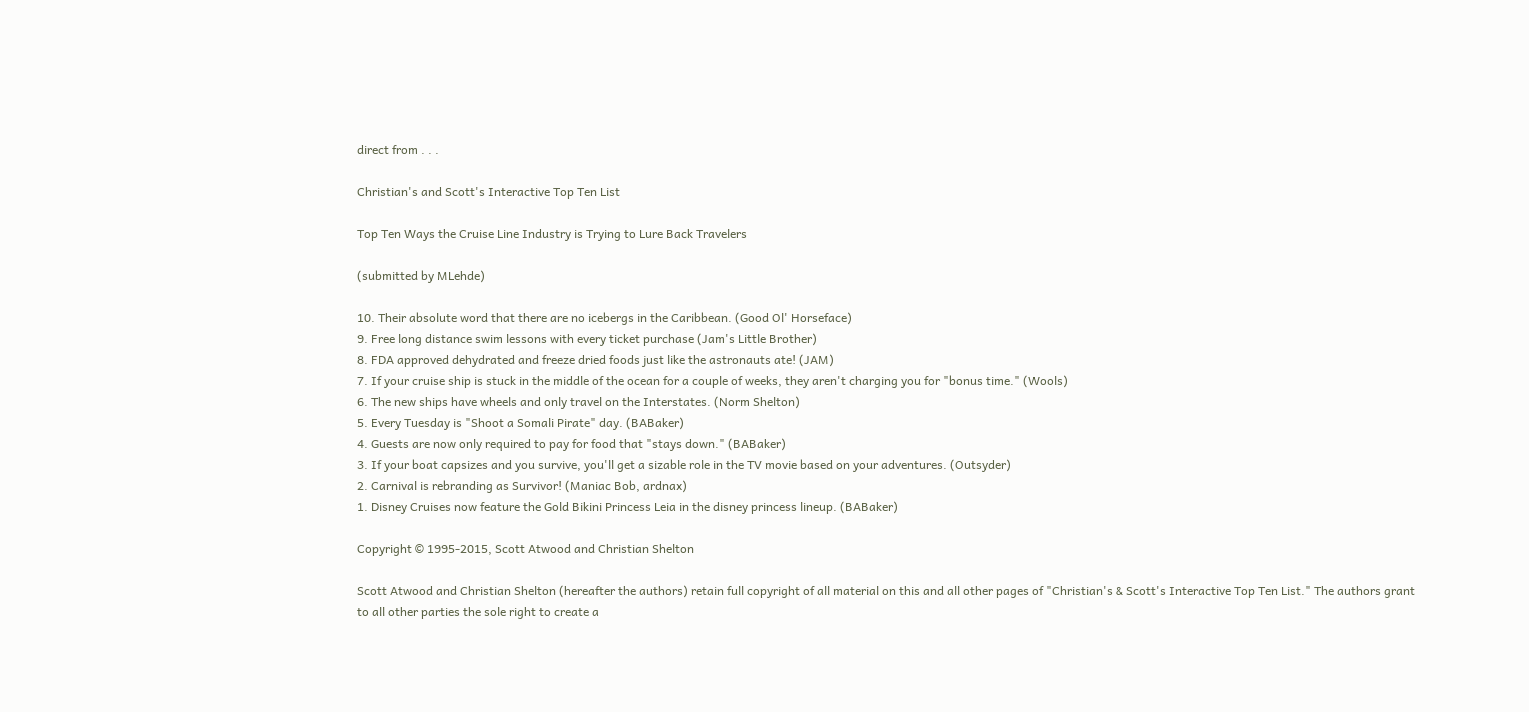direct from . . .

Christian's and Scott's Interactive Top Ten List

Top Ten Ways the Cruise Line Industry is Trying to Lure Back Travelers

(submitted by MLehde)

10. Their absolute word that there are no icebergs in the Caribbean. (Good Ol' Horseface)
9. Free long distance swim lessons with every ticket purchase (Jam's Little Brother)
8. FDA approved dehydrated and freeze dried foods just like the astronauts ate! (JAM)
7. If your cruise ship is stuck in the middle of the ocean for a couple of weeks, they aren't charging you for "bonus time." (Wools)
6. The new ships have wheels and only travel on the Interstates. (Norm Shelton)
5. Every Tuesday is "Shoot a Somali Pirate" day. (BABaker)
4. Guests are now only required to pay for food that "stays down." (BABaker)
3. If your boat capsizes and you survive, you'll get a sizable role in the TV movie based on your adventures. (Outsyder)
2. Carnival is rebranding as Survivor! (Maniac Bob, ardnax)
1. Disney Cruises now feature the Gold Bikini Princess Leia in the disney princess lineup. (BABaker)

Copyright © 1995-2015, Scott Atwood and Christian Shelton

Scott Atwood and Christian Shelton (hereafter the authors) retain full copyright of all material on this and all other pages of "Christian's & Scott's Interactive Top Ten List." The authors grant to all other parties the sole right to create a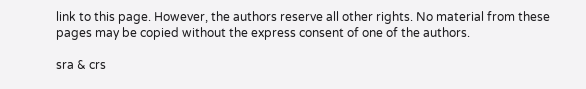link to this page. However, the authors reserve all other rights. No material from these pages may be copied without the express consent of one of the authors.

sra & crs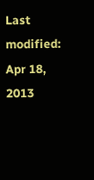Last modified: Apr 18, 2013